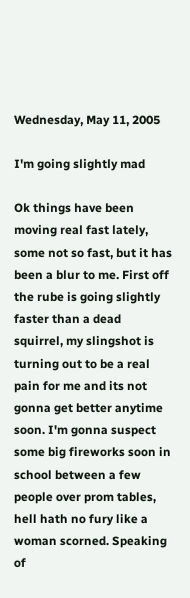Wednesday, May 11, 2005

I'm going slightly mad

Ok things have been moving real fast lately, some not so fast, but it has been a blur to me. First off the rube is going slightly faster than a dead squirrel, my slingshot is turning out to be a real pain for me and its not gonna get better anytime soon. I'm gonna suspect some big fireworks soon in school between a few people over prom tables, hell hath no fury like a woman scorned. Speaking of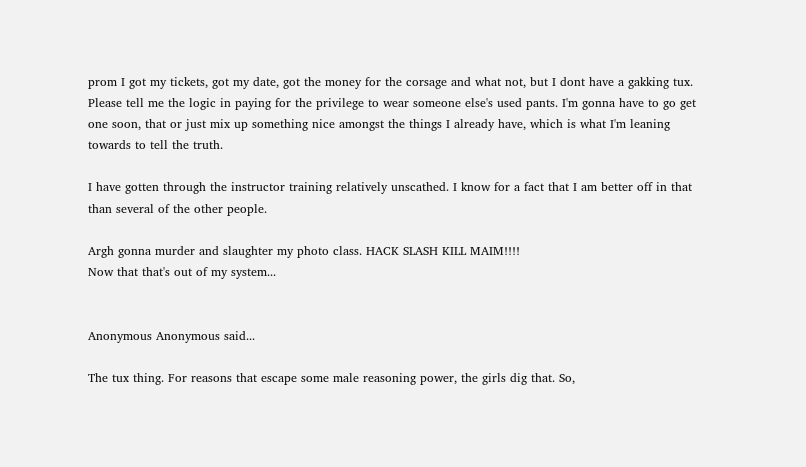prom I got my tickets, got my date, got the money for the corsage and what not, but I dont have a gakking tux. Please tell me the logic in paying for the privilege to wear someone else's used pants. I'm gonna have to go get one soon, that or just mix up something nice amongst the things I already have, which is what I'm leaning towards to tell the truth.

I have gotten through the instructor training relatively unscathed. I know for a fact that I am better off in that than several of the other people.

Argh gonna murder and slaughter my photo class. HACK SLASH KILL MAIM!!!!
Now that that's out of my system...


Anonymous Anonymous said...

The tux thing. For reasons that escape some male reasoning power, the girls dig that. So,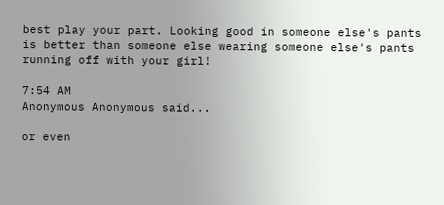best play your part. Looking good in someone else's pants is better than someone else wearing someone else's pants running off with your girl!

7:54 AM
Anonymous Anonymous said...

or even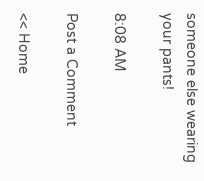someone else wearing your pants!

8:08 AM

Post a Comment

<< Home